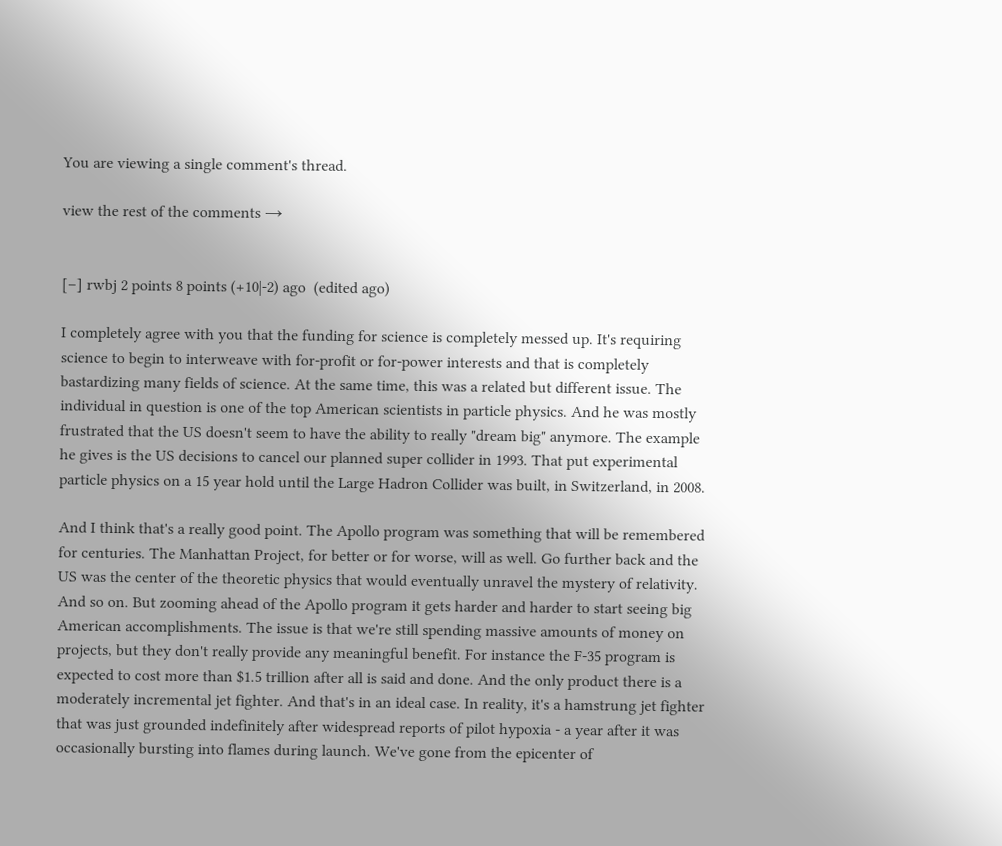You are viewing a single comment's thread.

view the rest of the comments →


[–] rwbj 2 points 8 points (+10|-2) ago  (edited ago)

I completely agree with you that the funding for science is completely messed up. It's requiring science to begin to interweave with for-profit or for-power interests and that is completely bastardizing many fields of science. At the same time, this was a related but different issue. The individual in question is one of the top American scientists in particle physics. And he was mostly frustrated that the US doesn't seem to have the ability to really "dream big" anymore. The example he gives is the US decisions to cancel our planned super collider in 1993. That put experimental particle physics on a 15 year hold until the Large Hadron Collider was built, in Switzerland, in 2008.

And I think that's a really good point. The Apollo program was something that will be remembered for centuries. The Manhattan Project, for better or for worse, will as well. Go further back and the US was the center of the theoretic physics that would eventually unravel the mystery of relativity. And so on. But zooming ahead of the Apollo program it gets harder and harder to start seeing big American accomplishments. The issue is that we're still spending massive amounts of money on projects, but they don't really provide any meaningful benefit. For instance the F-35 program is expected to cost more than $1.5 trillion after all is said and done. And the only product there is a moderately incremental jet fighter. And that's in an ideal case. In reality, it's a hamstrung jet fighter that was just grounded indefinitely after widespread reports of pilot hypoxia - a year after it was occasionally bursting into flames during launch. We've gone from the epicenter of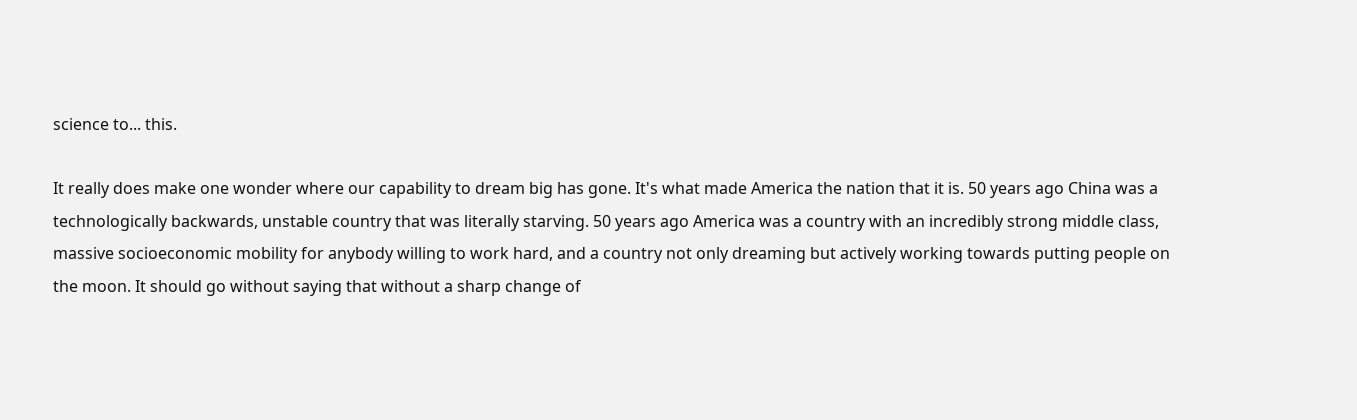science to... this.

It really does make one wonder where our capability to dream big has gone. It's what made America the nation that it is. 50 years ago China was a technologically backwards, unstable country that was literally starving. 50 years ago America was a country with an incredibly strong middle class, massive socioeconomic mobility for anybody willing to work hard, and a country not only dreaming but actively working towards putting people on the moon. It should go without saying that without a sharp change of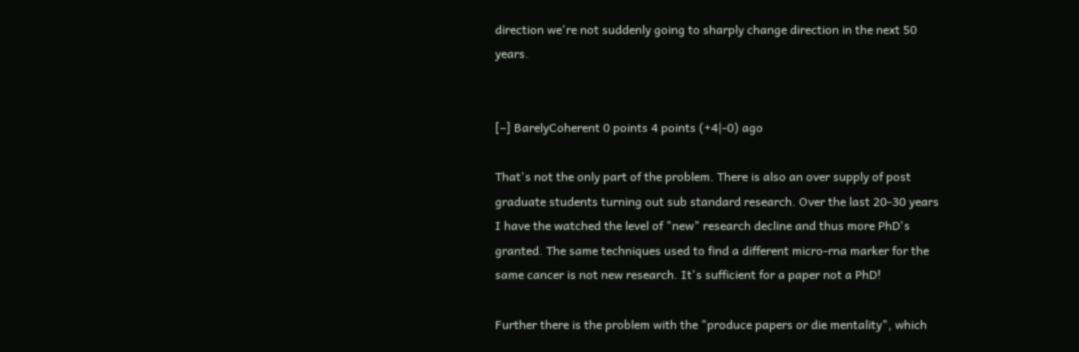direction we're not suddenly going to sharply change direction in the next 50 years.


[–] BarelyCoherent 0 points 4 points (+4|-0) ago

That's not the only part of the problem. There is also an over supply of post graduate students turning out sub standard research. Over the last 20-30 years I have the watched the level of "new" research decline and thus more PhD's granted. The same techniques used to find a different micro-rna marker for the same cancer is not new research. It's sufficient for a paper not a PhD!

Further there is the problem with the "produce papers or die mentality", which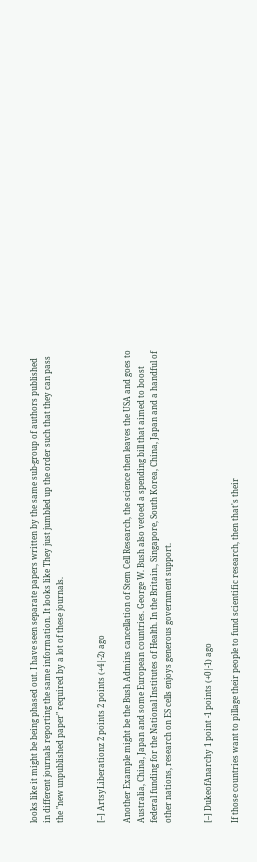looks like it might be being phased out. I have seen separate papers written by the same sub-group of authors published in different journals reporting the same information. It looks like They just jumbled up the order such that they can pass the "new unpublished paper" required by a lot of these journals.


[–] ArtsyLiberationz 2 points 2 points (+4|-2) ago

Another Example might be the Bush Admins cancellation of Stem Cell Research, the science then leaves the USA and goes to Australia, China, Japan and some European countries. George W. Bush also vetoed a spending bill that aimed to boost federal funding for the National Institutes of Health. In the Britain., Singapore, South Korea, China, Japan and a handful of other nations, research on ES cells enjoys generous government support.


[–] DukeofAnarchy 1 point -1 points (+0|-1) ago

If those countries want to pillage their people to fund scientific research, then that's their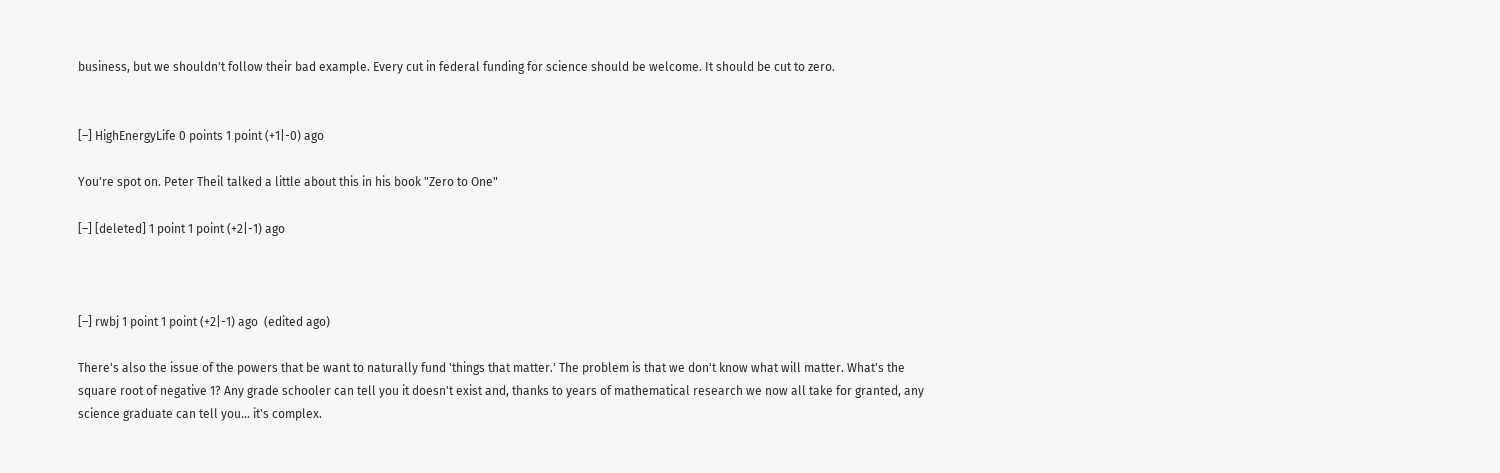business, but we shouldn't follow their bad example. Every cut in federal funding for science should be welcome. It should be cut to zero.


[–] HighEnergyLife 0 points 1 point (+1|-0) ago

You're spot on. Peter Theil talked a little about this in his book "Zero to One"

[–] [deleted] 1 point 1 point (+2|-1) ago



[–] rwbj 1 point 1 point (+2|-1) ago  (edited ago)

There's also the issue of the powers that be want to naturally fund 'things that matter.' The problem is that we don't know what will matter. What's the square root of negative 1? Any grade schooler can tell you it doesn't exist and, thanks to years of mathematical research we now all take for granted, any science graduate can tell you... it's complex.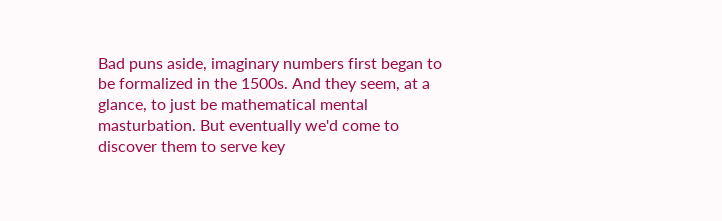Bad puns aside, imaginary numbers first began to be formalized in the 1500s. And they seem, at a glance, to just be mathematical mental masturbation. But eventually we'd come to discover them to serve key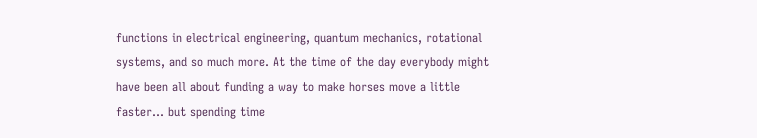functions in electrical engineering, quantum mechanics, rotational systems, and so much more. At the time of the day everybody might have been all about funding a way to make horses move a little faster... but spending time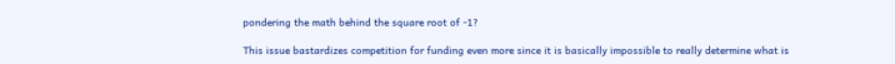pondering the math behind the square root of -1?

This issue bastardizes competition for funding even more since it is basically impossible to really determine what is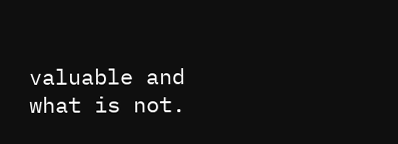valuable and what is not.